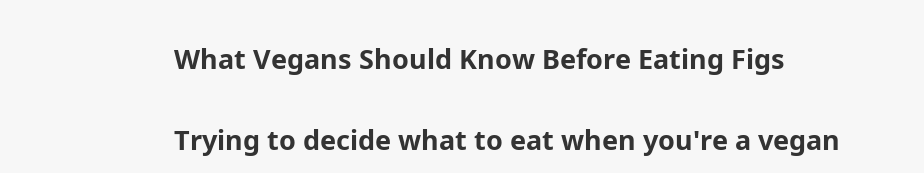What Vegans Should Know Before Eating Figs

Trying to decide what to eat when you're a vegan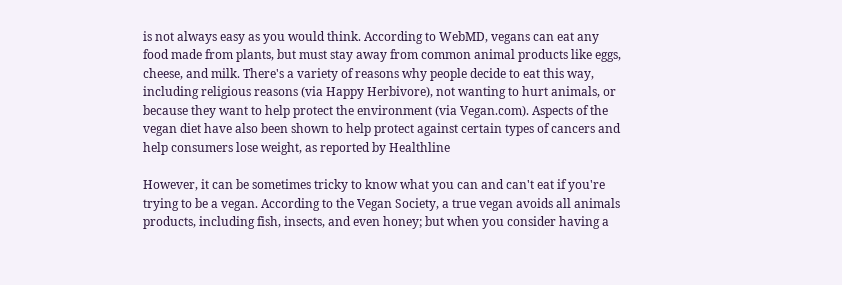is not always easy as you would think. According to WebMD, vegans can eat any food made from plants, but must stay away from common animal products like eggs, cheese, and milk. There's a variety of reasons why people decide to eat this way, including religious reasons (via Happy Herbivore), not wanting to hurt animals, or because they want to help protect the environment (via Vegan.com). Aspects of the vegan diet have also been shown to help protect against certain types of cancers and help consumers lose weight, as reported by Healthline

However, it can be sometimes tricky to know what you can and can't eat if you're trying to be a vegan. According to the Vegan Society, a true vegan avoids all animals products, including fish, insects, and even honey; but when you consider having a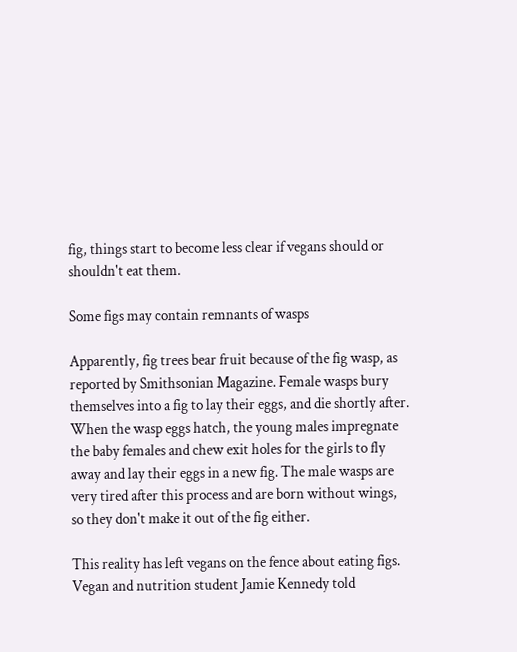fig, things start to become less clear if vegans should or shouldn't eat them.

Some figs may contain remnants of wasps

Apparently, fig trees bear fruit because of the fig wasp, as reported by Smithsonian Magazine. Female wasps bury themselves into a fig to lay their eggs, and die shortly after. When the wasp eggs hatch, the young males impregnate the baby females and chew exit holes for the girls to fly away and lay their eggs in a new fig. The male wasps are very tired after this process and are born without wings, so they don't make it out of the fig either.

This reality has left vegans on the fence about eating figs. Vegan and nutrition student Jamie Kennedy told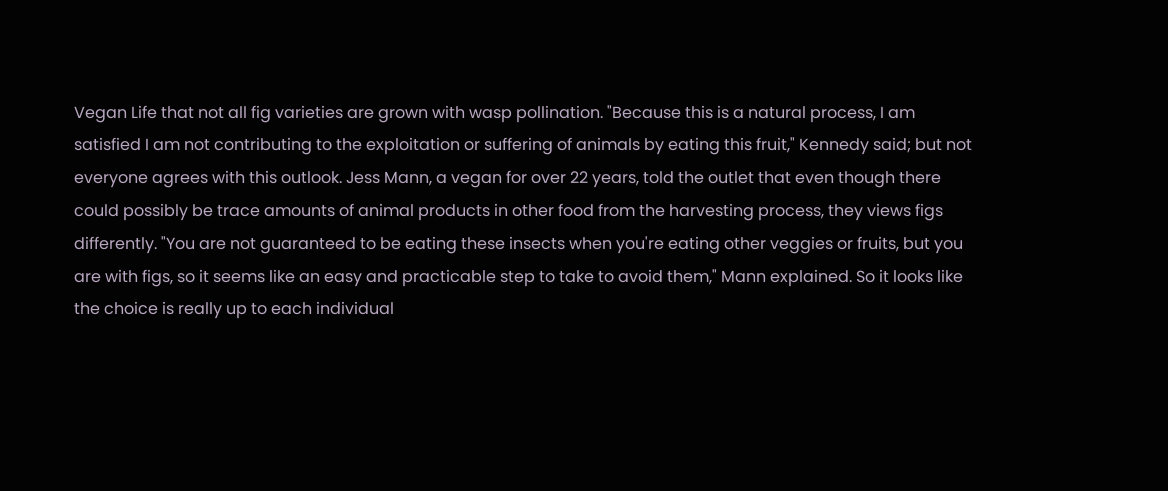Vegan Life that not all fig varieties are grown with wasp pollination. "Because this is a natural process, I am satisfied I am not contributing to the exploitation or suffering of animals by eating this fruit," Kennedy said; but not everyone agrees with this outlook. Jess Mann, a vegan for over 22 years, told the outlet that even though there could possibly be trace amounts of animal products in other food from the harvesting process, they views figs differently. "You are not guaranteed to be eating these insects when you're eating other veggies or fruits, but you are with figs, so it seems like an easy and practicable step to take to avoid them," Mann explained. So it looks like the choice is really up to each individual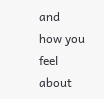and how you feel about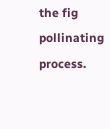the fig pollinating process.